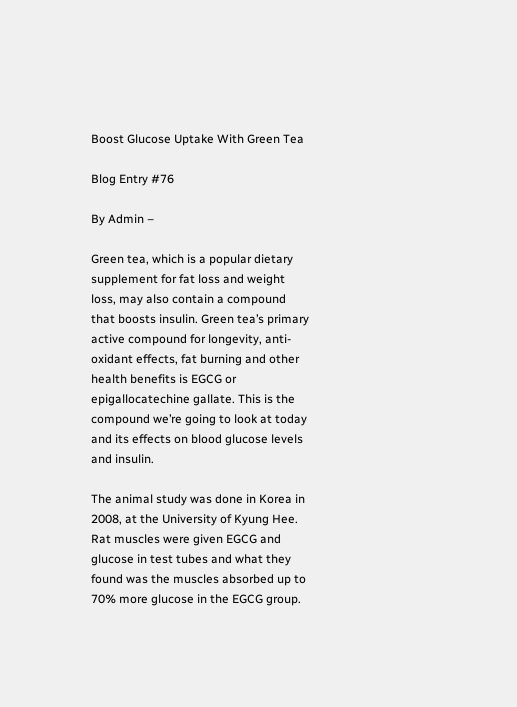Boost Glucose Uptake With Green Tea

Blog Entry #76

By Admin –

Green tea, which is a popular dietary supplement for fat loss and weight loss, may also contain a compound that boosts insulin. Green tea’s primary active compound for longevity, anti-oxidant effects, fat burning and other health benefits is EGCG or epigallocatechine gallate. This is the compound we’re going to look at today and its effects on blood glucose levels and insulin.

The animal study was done in Korea in 2008, at the University of Kyung Hee. Rat muscles were given EGCG and glucose in test tubes and what they found was the muscles absorbed up to 70% more glucose in the EGCG group.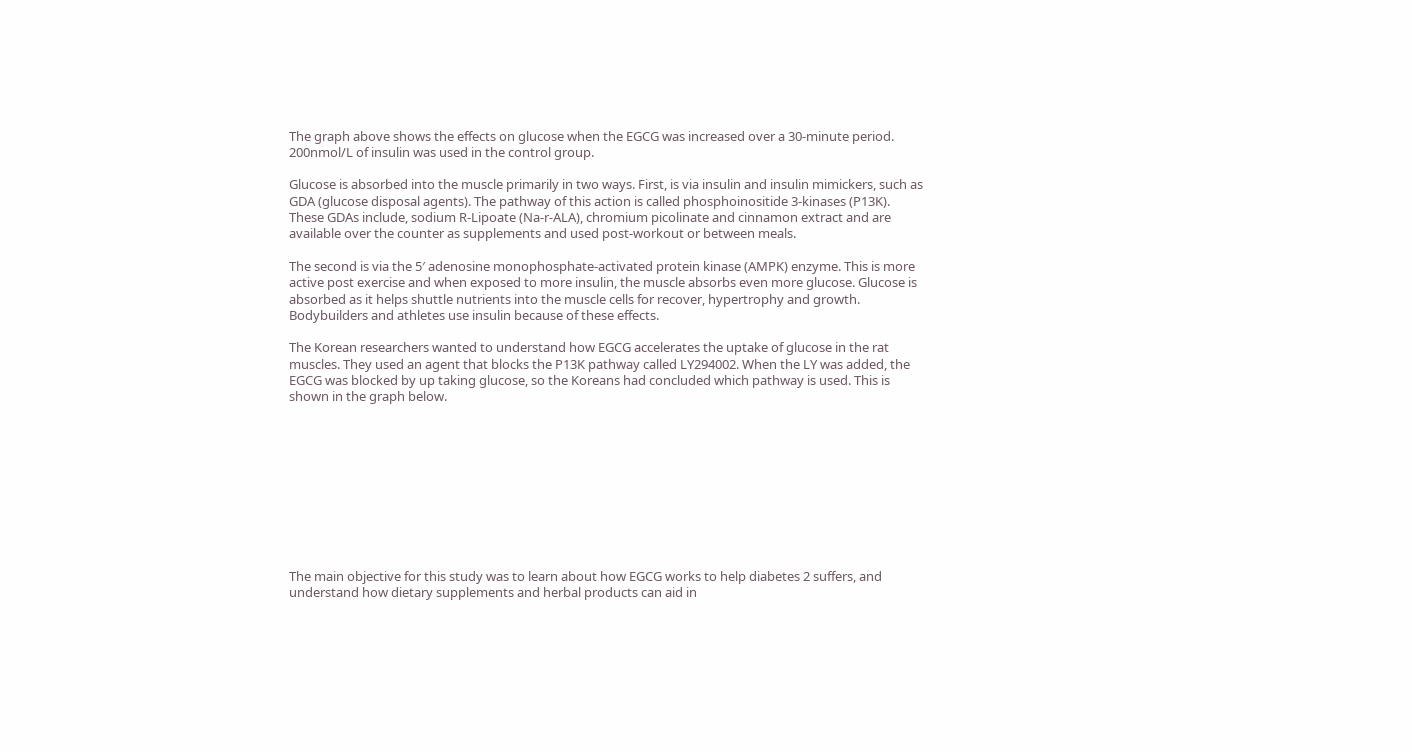The graph above shows the effects on glucose when the EGCG was increased over a 30-minute period. 200nmol/L of insulin was used in the control group.

Glucose is absorbed into the muscle primarily in two ways. First, is via insulin and insulin mimickers, such as GDA (glucose disposal agents). The pathway of this action is called phosphoinositide 3-kinases (P13K). These GDAs include, sodium R-Lipoate (Na-r-ALA), chromium picolinate and cinnamon extract and are available over the counter as supplements and used post-workout or between meals.

The second is via the 5′ adenosine monophosphate-activated protein kinase (AMPK) enzyme. This is more active post exercise and when exposed to more insulin, the muscle absorbs even more glucose. Glucose is absorbed as it helps shuttle nutrients into the muscle cells for recover, hypertrophy and growth. Bodybuilders and athletes use insulin because of these effects.

The Korean researchers wanted to understand how EGCG accelerates the uptake of glucose in the rat muscles. They used an agent that blocks the P13K pathway called LY294002. When the LY was added, the EGCG was blocked by up taking glucose, so the Koreans had concluded which pathway is used. This is shown in the graph below.










The main objective for this study was to learn about how EGCG works to help diabetes 2 suffers, and understand how dietary supplements and herbal products can aid in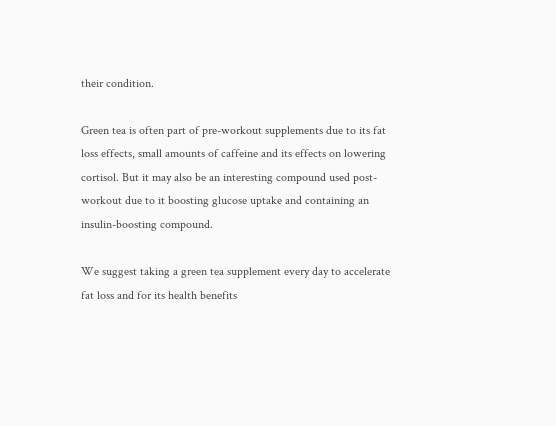their condition.

Green tea is often part of pre-workout supplements due to its fat loss effects, small amounts of caffeine and its effects on lowering cortisol. But it may also be an interesting compound used post-workout due to it boosting glucose uptake and containing an insulin-boosting compound.

We suggest taking a green tea supplement every day to accelerate fat loss and for its health benefits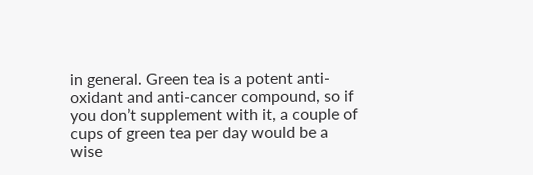in general. Green tea is a potent anti-oxidant and anti-cancer compound, so if you don’t supplement with it, a couple of cups of green tea per day would be a wise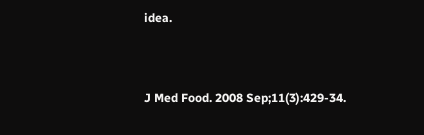idea.


J Med Food. 2008 Sep;11(3):429-34.